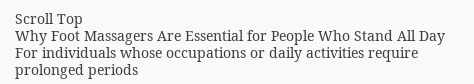Scroll Top
Why Foot Massagers Are Essential for People Who Stand All Day
For individuals whose occupations or daily activities require prolonged periods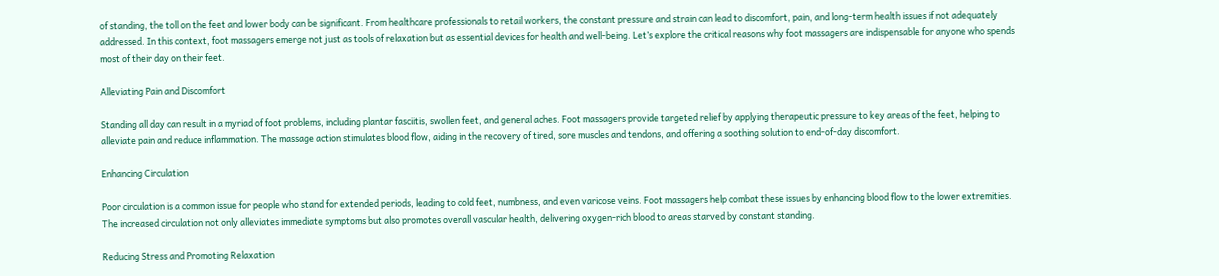of standing, the toll on the feet and lower body can be significant. From healthcare professionals to retail workers, the constant pressure and strain can lead to discomfort, pain, and long-term health issues if not adequately addressed. In this context, foot massagers emerge not just as tools of relaxation but as essential devices for health and well-being. Let’s explore the critical reasons why foot massagers are indispensable for anyone who spends most of their day on their feet.

Alleviating Pain and Discomfort

Standing all day can result in a myriad of foot problems, including plantar fasciitis, swollen feet, and general aches. Foot massagers provide targeted relief by applying therapeutic pressure to key areas of the feet, helping to alleviate pain and reduce inflammation. The massage action stimulates blood flow, aiding in the recovery of tired, sore muscles and tendons, and offering a soothing solution to end-of-day discomfort.

Enhancing Circulation

Poor circulation is a common issue for people who stand for extended periods, leading to cold feet, numbness, and even varicose veins. Foot massagers help combat these issues by enhancing blood flow to the lower extremities. The increased circulation not only alleviates immediate symptoms but also promotes overall vascular health, delivering oxygen-rich blood to areas starved by constant standing.

Reducing Stress and Promoting Relaxation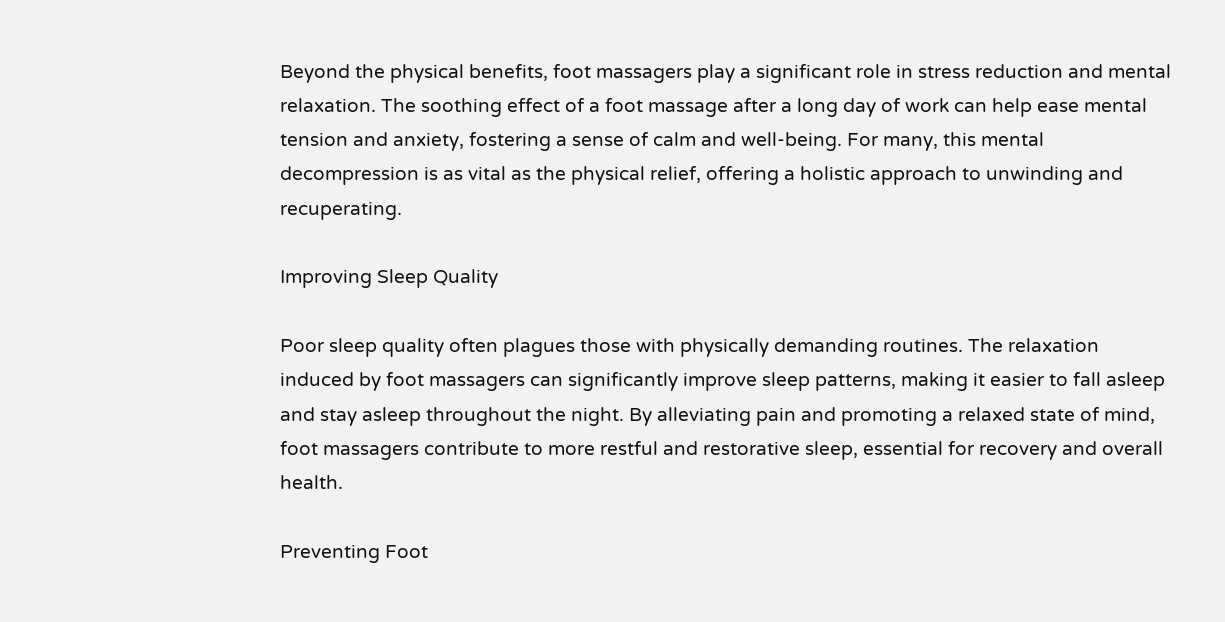Beyond the physical benefits, foot massagers play a significant role in stress reduction and mental relaxation. The soothing effect of a foot massage after a long day of work can help ease mental tension and anxiety, fostering a sense of calm and well-being. For many, this mental decompression is as vital as the physical relief, offering a holistic approach to unwinding and recuperating.

Improving Sleep Quality

Poor sleep quality often plagues those with physically demanding routines. The relaxation induced by foot massagers can significantly improve sleep patterns, making it easier to fall asleep and stay asleep throughout the night. By alleviating pain and promoting a relaxed state of mind, foot massagers contribute to more restful and restorative sleep, essential for recovery and overall health.

Preventing Foot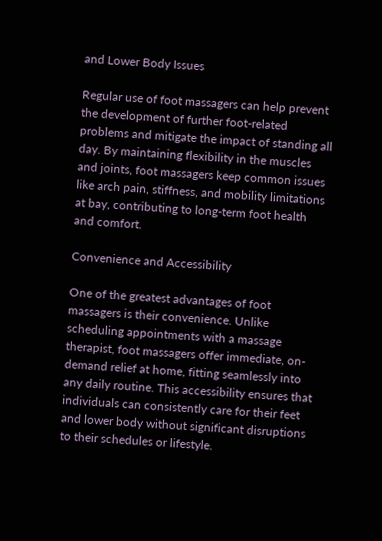and Lower Body Issues

Regular use of foot massagers can help prevent the development of further foot-related problems and mitigate the impact of standing all day. By maintaining flexibility in the muscles and joints, foot massagers keep common issues like arch pain, stiffness, and mobility limitations at bay, contributing to long-term foot health and comfort.

Convenience and Accessibility

One of the greatest advantages of foot massagers is their convenience. Unlike scheduling appointments with a massage therapist, foot massagers offer immediate, on-demand relief at home, fitting seamlessly into any daily routine. This accessibility ensures that individuals can consistently care for their feet and lower body without significant disruptions to their schedules or lifestyle.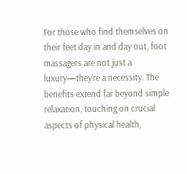For those who find themselves on their feet day in and day out, foot massagers are not just a luxury—they’re a necessity. The benefits extend far beyond simple relaxation, touching on crucial aspects of physical health,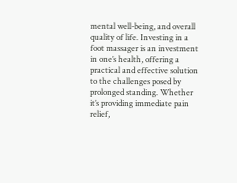mental well-being, and overall quality of life. Investing in a foot massager is an investment in one’s health, offering a practical and effective solution to the challenges posed by prolonged standing. Whether it’s providing immediate pain relief,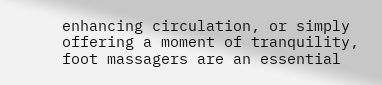enhancing circulation, or simply offering a moment of tranquility, foot massagers are an essential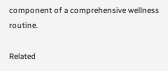component of a comprehensive wellness routine.

Related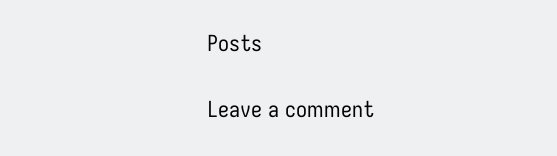Posts

Leave a comment